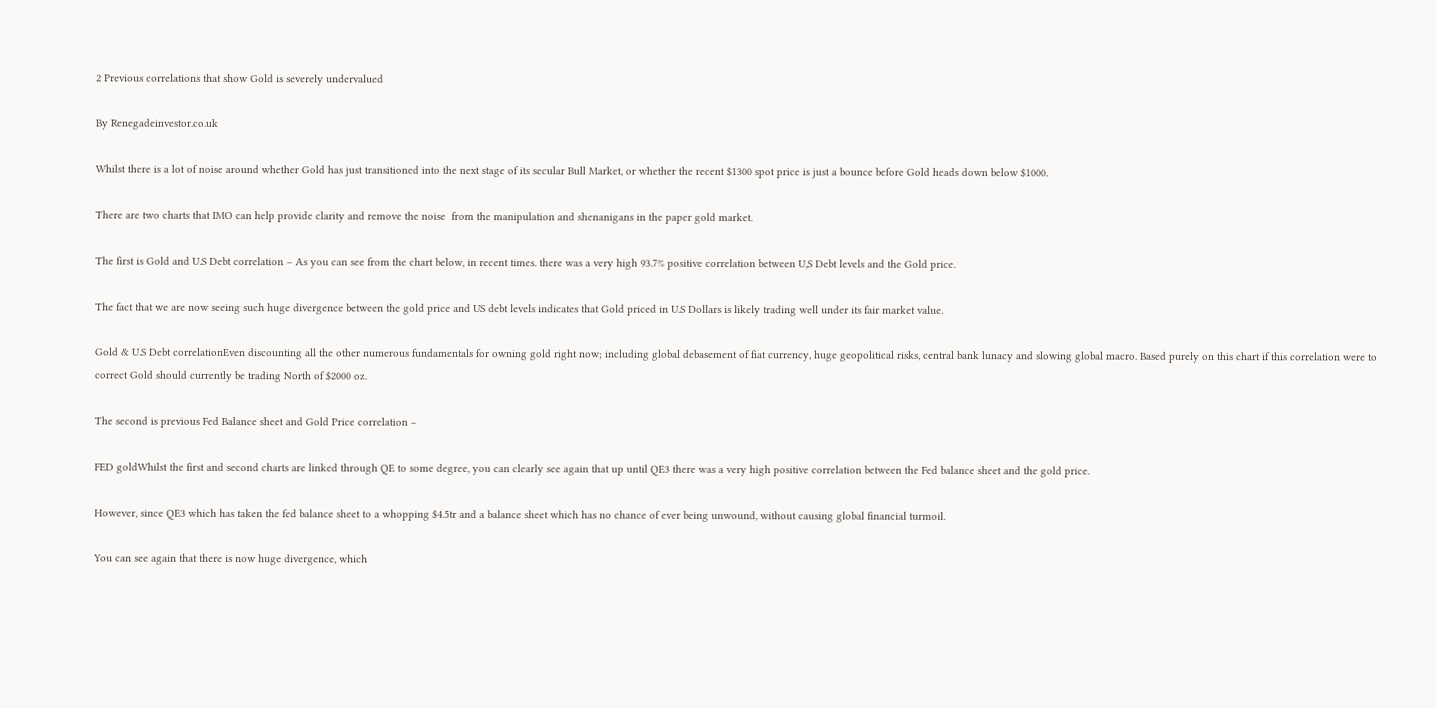2 Previous correlations that show Gold is severely undervalued

By Renegadeinvestor.co.uk

Whilst there is a lot of noise around whether Gold has just transitioned into the next stage of its secular Bull Market, or whether the recent $1300 spot price is just a bounce before Gold heads down below $1000.

There are two charts that IMO can help provide clarity and remove the noise  from the manipulation and shenanigans in the paper gold market.

The first is Gold and U.S Debt correlation – As you can see from the chart below, in recent times. there was a very high 93.7% positive correlation between U,S Debt levels and the Gold price.

The fact that we are now seeing such huge divergence between the gold price and US debt levels indicates that Gold priced in U.S Dollars is likely trading well under its fair market value.

Gold & U.S Debt correlationEven discounting all the other numerous fundamentals for owning gold right now; including global debasement of fiat currency, huge geopolitical risks, central bank lunacy and slowing global macro. Based purely on this chart if this correlation were to correct Gold should currently be trading North of $2000 oz.

The second is previous Fed Balance sheet and Gold Price correlation –

FED goldWhilst the first and second charts are linked through QE to some degree, you can clearly see again that up until QE3 there was a very high positive correlation between the Fed balance sheet and the gold price.

However, since QE3 which has taken the fed balance sheet to a whopping $4.5tr and a balance sheet which has no chance of ever being unwound, without causing global financial turmoil.

You can see again that there is now huge divergence, which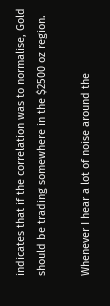indicates that if the correlation was to normalise, Gold should be trading somewhere in the $2500 oz region.

Whenever I hear a lot of noise around the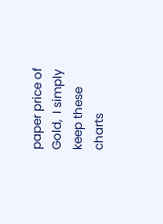paper price of Gold,  I simply keep these charts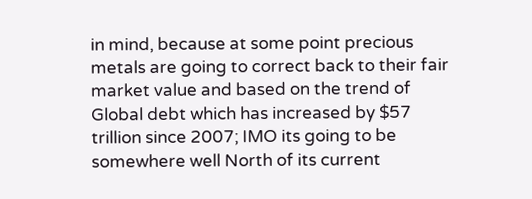in mind, because at some point precious metals are going to correct back to their fair market value and based on the trend of Global debt which has increased by $57 trillion since 2007; IMO its going to be somewhere well North of its current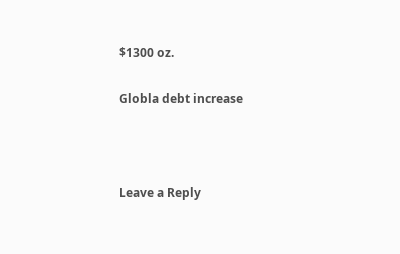$1300 oz.

Globla debt increase



Leave a Reply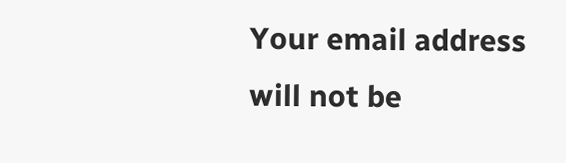Your email address will not be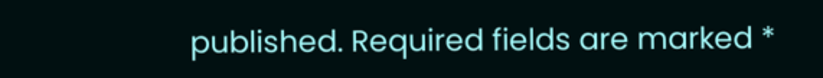published. Required fields are marked *